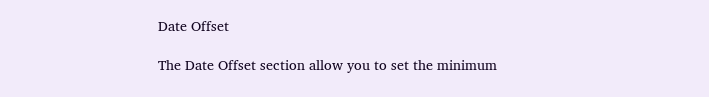Date Offset

The Date Offset section allow you to set the minimum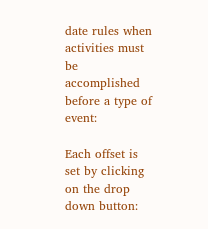date rules when activities must be accomplished before a type of event:

Each offset is set by clicking on the drop down button: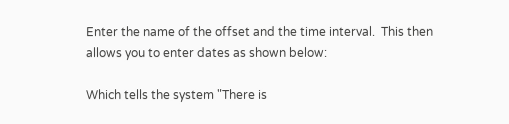Enter the name of the offset and the time interval.  This then allows you to enter dates as shown below:

Which tells the system "There is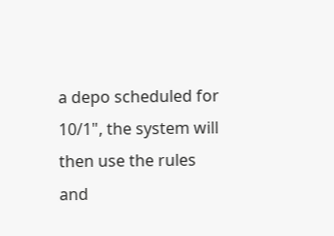a depo scheduled for 10/1", the system will then use the rules and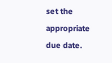set the appropriate due date.